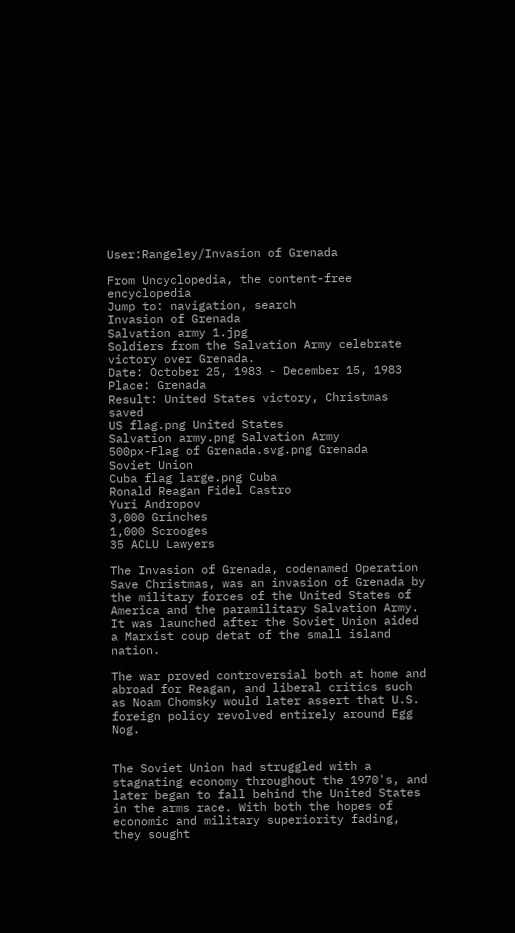User:Rangeley/Invasion of Grenada

From Uncyclopedia, the content-free encyclopedia
Jump to: navigation, search
Invasion of Grenada
Salvation army 1.jpg
Soldiers from the Salvation Army celebrate victory over Grenada.
Date: October 25, 1983 - December 15, 1983
Place: Grenada
Result: United States victory, Christmas saved
US flag.png United States
Salvation army.png Salvation Army
500px-Flag of Grenada.svg.png Grenada
Soviet Union
Cuba flag large.png Cuba
Ronald Reagan Fidel Castro
Yuri Andropov
3,000 Grinches
1,000 Scrooges
35 ACLU Lawyers

The Invasion of Grenada, codenamed Operation Save Christmas, was an invasion of Grenada by the military forces of the United States of America and the paramilitary Salvation Army. It was launched after the Soviet Union aided a Marxist coup detat of the small island nation.

The war proved controversial both at home and abroad for Reagan, and liberal critics such as Noam Chomsky would later assert that U.S. foreign policy revolved entirely around Egg Nog.


The Soviet Union had struggled with a stagnating economy throughout the 1970's, and later began to fall behind the United States in the arms race. With both the hopes of economic and military superiority fading, they sought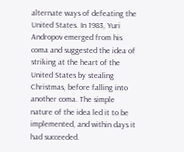alternate ways of defeating the United States. In 1983, Yuri Andropov emerged from his coma and suggested the idea of striking at the heart of the United States by stealing Christmas, before falling into another coma. The simple nature of the idea led it to be implemented, and within days it had succeeded.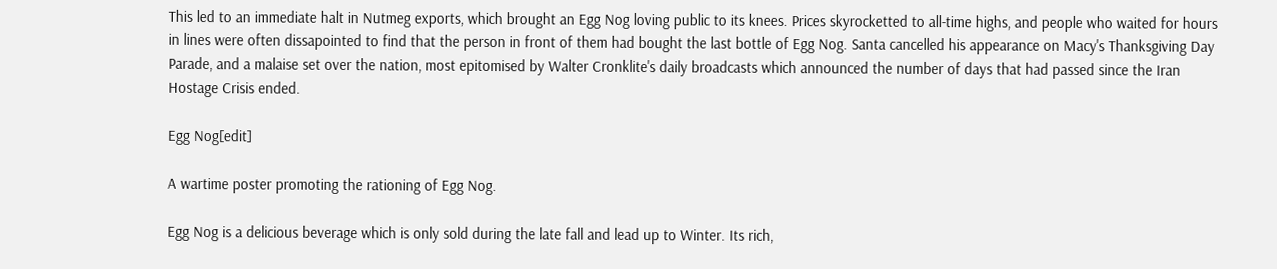This led to an immediate halt in Nutmeg exports, which brought an Egg Nog loving public to its knees. Prices skyrocketted to all-time highs, and people who waited for hours in lines were often dissapointed to find that the person in front of them had bought the last bottle of Egg Nog. Santa cancelled his appearance on Macy's Thanksgiving Day Parade, and a malaise set over the nation, most epitomised by Walter Cronklite's daily broadcasts which announced the number of days that had passed since the Iran Hostage Crisis ended.

Egg Nog[edit]

A wartime poster promoting the rationing of Egg Nog.

Egg Nog is a delicious beverage which is only sold during the late fall and lead up to Winter. Its rich,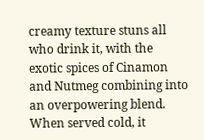creamy texture stuns all who drink it, with the exotic spices of Cinamon and Nutmeg combining into an overpowering blend. When served cold, it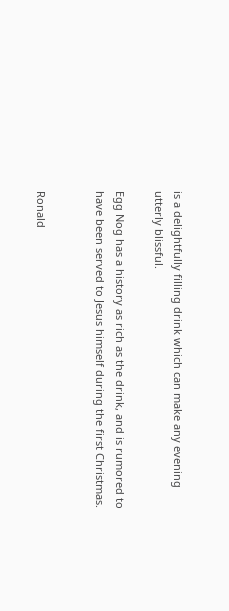is a delightfully filling drink which can make any evening utterly blissful.

Egg Nog has a history as rich as the drink, and is rumored to have been served to Jesus himself during the first Christmas.


Ronald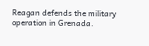Reagan defends the military operation in Grenada.